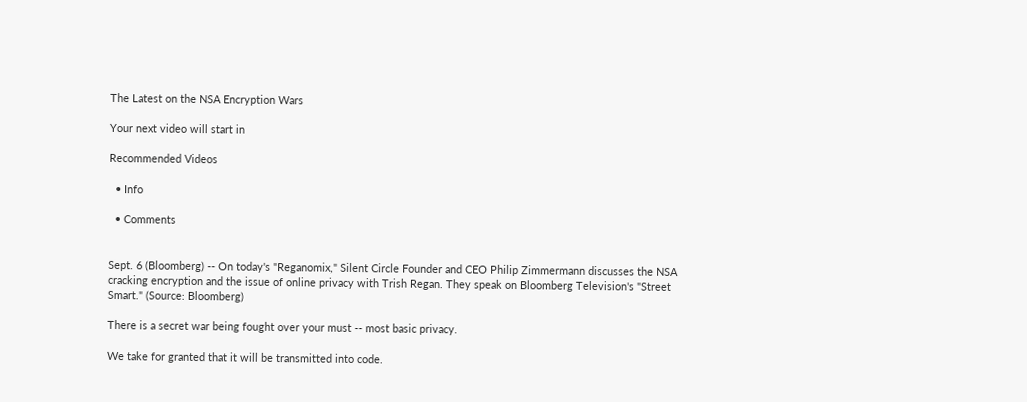The Latest on the NSA Encryption Wars

Your next video will start in

Recommended Videos

  • Info

  • Comments


Sept. 6 (Bloomberg) -- On today's "Reganomix," Silent Circle Founder and CEO Philip Zimmermann discusses the NSA cracking encryption and the issue of online privacy with Trish Regan. They speak on Bloomberg Television's "Street Smart." (Source: Bloomberg)

There is a secret war being fought over your must -- most basic privacy.

We take for granted that it will be transmitted into code.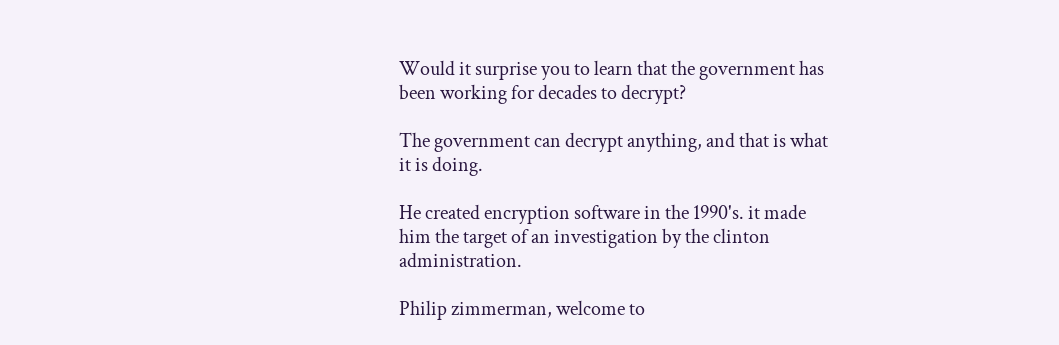Would it surprise you to learn that the government has been working for decades to decrypt?

The government can decrypt anything, and that is what it is doing.

He created encryption software in the 1990's. it made him the target of an investigation by the clinton administration.

Philip zimmerman, welcome to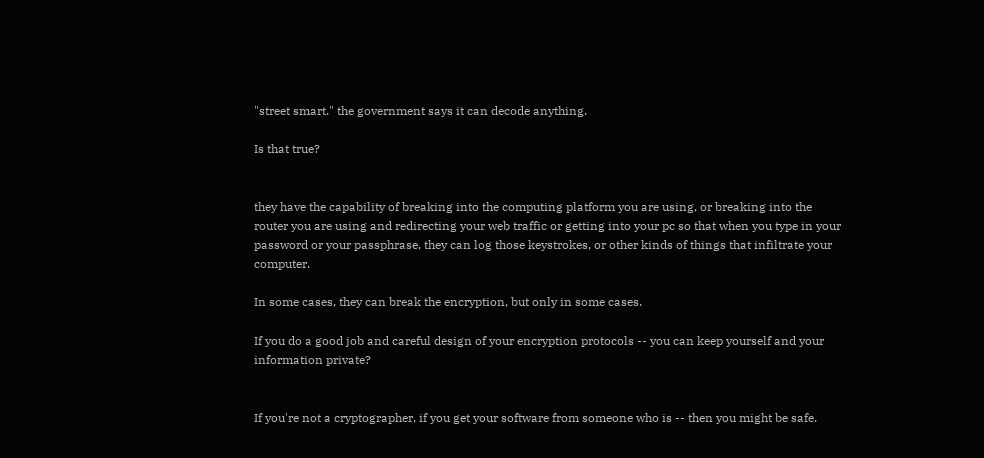"street smart." the government says it can decode anything.

Is that true?


they have the capability of breaking into the computing platform you are using, or breaking into the router you are using and redirecting your web traffic or getting into your pc so that when you type in your password or your passphrase, they can log those keystrokes, or other kinds of things that infiltrate your computer.

In some cases, they can break the encryption, but only in some cases.

If you do a good job and careful design of your encryption protocols -- you can keep yourself and your information private?


If you're not a cryptographer, if you get your software from someone who is -- then you might be safe.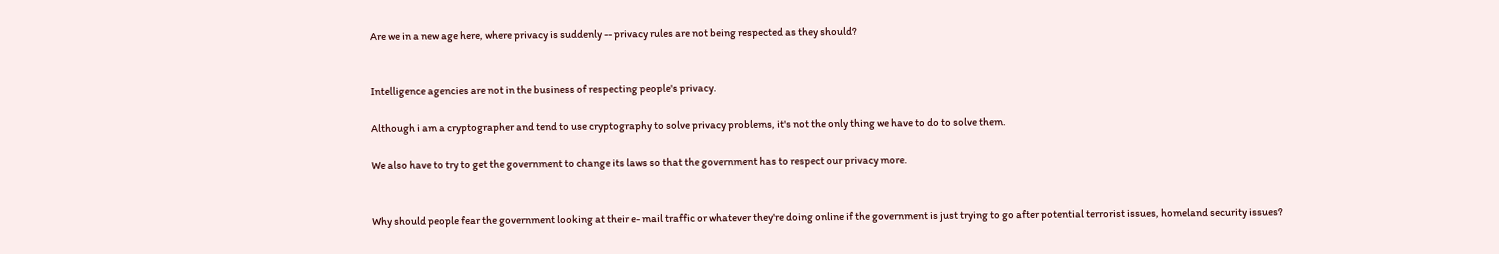Are we in a new age here, where privacy is suddenly -- privacy rules are not being respected as they should?


Intelligence agencies are not in the business of respecting people's privacy.

Although i am a cryptographer and tend to use cryptography to solve privacy problems, it's not the only thing we have to do to solve them.

We also have to try to get the government to change its laws so that the government has to respect our privacy more.


Why should people fear the government looking at their e- mail traffic or whatever they're doing online if the government is just trying to go after potential terrorist issues, homeland security issues?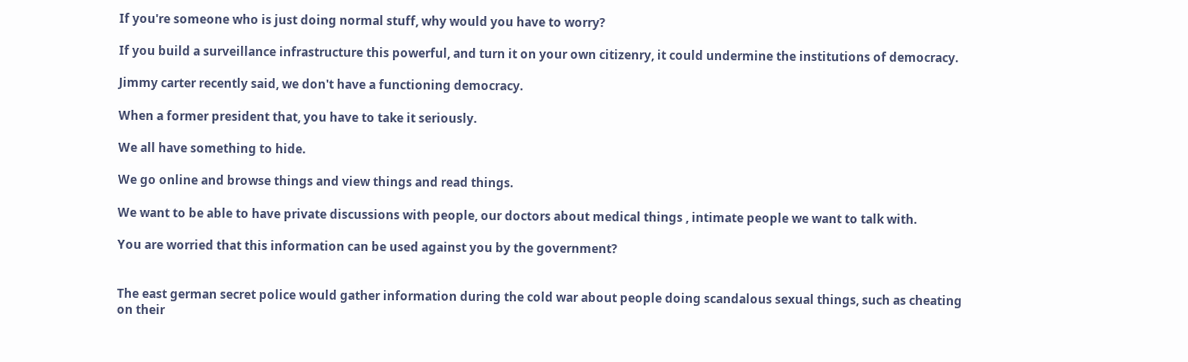If you're someone who is just doing normal stuff, why would you have to worry?

If you build a surveillance infrastructure this powerful, and turn it on your own citizenry, it could undermine the institutions of democracy.

Jimmy carter recently said, we don't have a functioning democracy.

When a former president that, you have to take it seriously.

We all have something to hide.

We go online and browse things and view things and read things.

We want to be able to have private discussions with people, our doctors about medical things , intimate people we want to talk with.

You are worried that this information can be used against you by the government?


The east german secret police would gather information during the cold war about people doing scandalous sexual things, such as cheating on their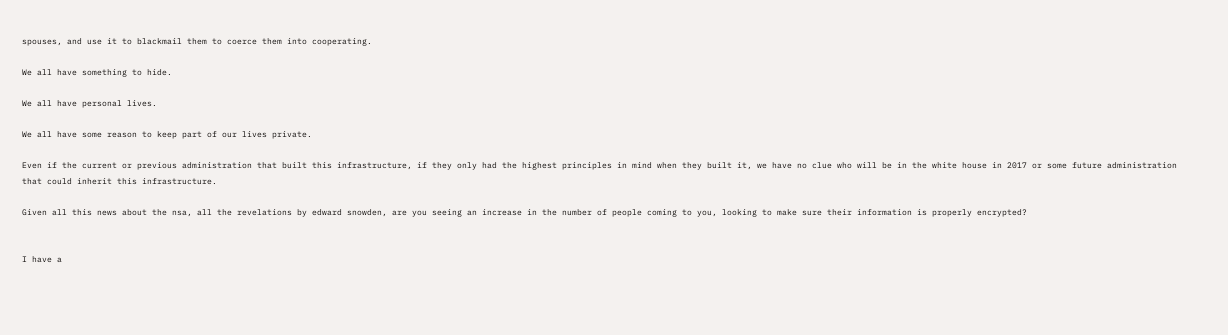spouses, and use it to blackmail them to coerce them into cooperating.

We all have something to hide.

We all have personal lives.

We all have some reason to keep part of our lives private.

Even if the current or previous administration that built this infrastructure, if they only had the highest principles in mind when they built it, we have no clue who will be in the white house in 2017 or some future administration that could inherit this infrastructure.

Given all this news about the nsa, all the revelations by edward snowden, are you seeing an increase in the number of people coming to you, looking to make sure their information is properly encrypted?


I have a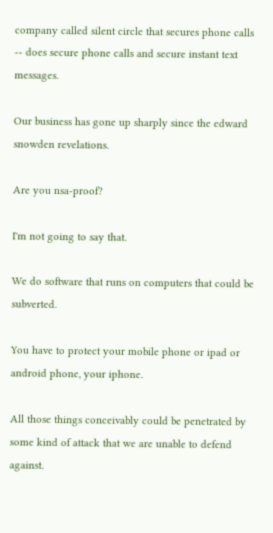company called silent circle that secures phone calls -- does secure phone calls and secure instant text messages.

Our business has gone up sharply since the edward snowden revelations.

Are you nsa-proof?

I'm not going to say that.

We do software that runs on computers that could be subverted.

You have to protect your mobile phone or ipad or android phone, your iphone.

All those things conceivably could be penetrated by some kind of attack that we are unable to defend against.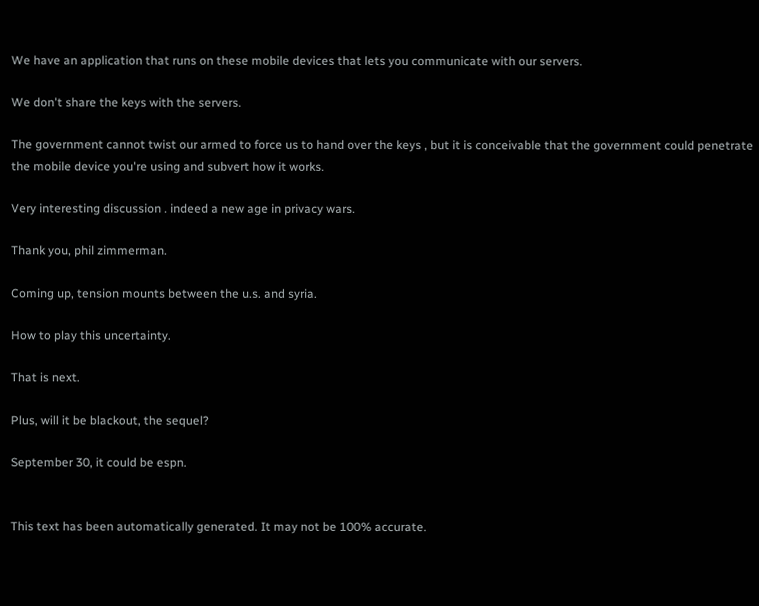We have an application that runs on these mobile devices that lets you communicate with our servers.

We don't share the keys with the servers.

The government cannot twist our armed to force us to hand over the keys , but it is conceivable that the government could penetrate the mobile device you're using and subvert how it works.

Very interesting discussion . indeed a new age in privacy wars.

Thank you, phil zimmerman.

Coming up, tension mounts between the u.s. and syria.

How to play this uncertainty.

That is next.

Plus, will it be blackout, the sequel?

September 30, it could be espn.


This text has been automatically generated. It may not be 100% accurate.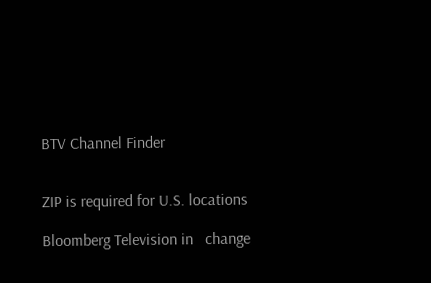BTV Channel Finder


ZIP is required for U.S. locations

Bloomberg Television in   change